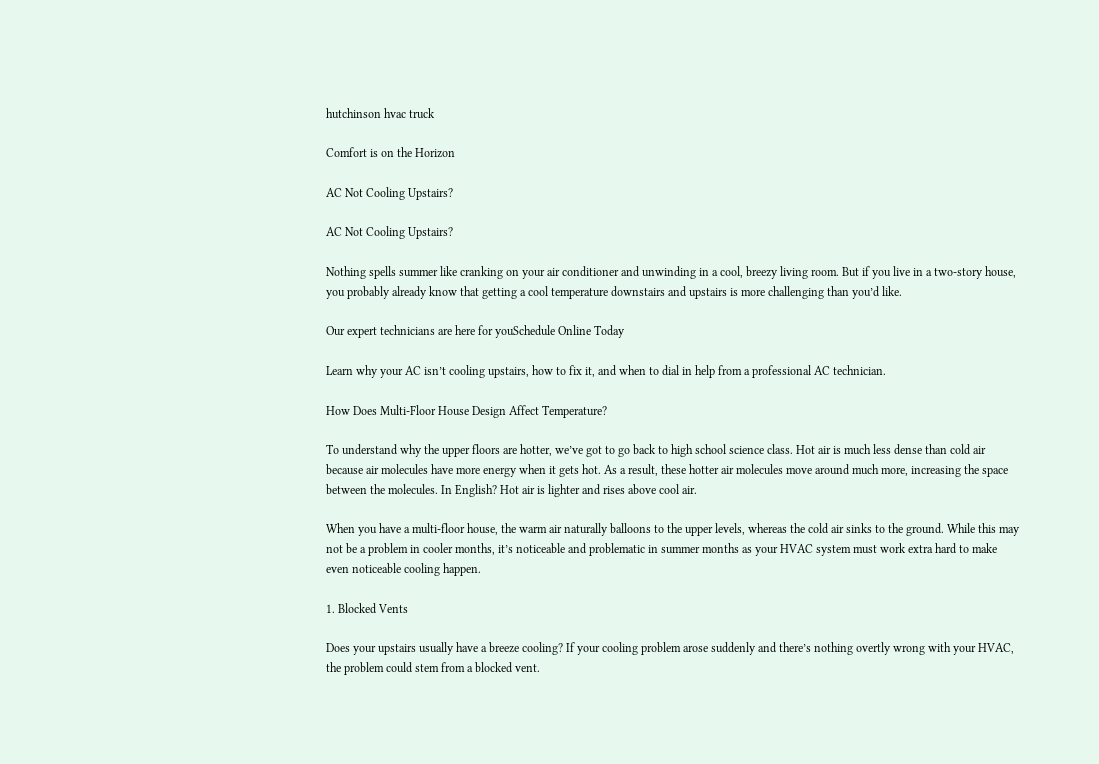hutchinson hvac truck

Comfort is on the Horizon

AC Not Cooling Upstairs?

AC Not Cooling Upstairs?

Nothing spells summer like cranking on your air conditioner and unwinding in a cool, breezy living room. But if you live in a two-story house, you probably already know that getting a cool temperature downstairs and upstairs is more challenging than you’d like.

Our expert technicians are here for youSchedule Online Today

Learn why your AC isn’t cooling upstairs, how to fix it, and when to dial in help from a professional AC technician.

How Does Multi-Floor House Design Affect Temperature?

To understand why the upper floors are hotter, we’ve got to go back to high school science class. Hot air is much less dense than cold air because air molecules have more energy when it gets hot. As a result, these hotter air molecules move around much more, increasing the space between the molecules. In English? Hot air is lighter and rises above cool air.

When you have a multi-floor house, the warm air naturally balloons to the upper levels, whereas the cold air sinks to the ground. While this may not be a problem in cooler months, it’s noticeable and problematic in summer months as your HVAC system must work extra hard to make even noticeable cooling happen.

1. Blocked Vents

Does your upstairs usually have a breeze cooling? If your cooling problem arose suddenly and there’s nothing overtly wrong with your HVAC, the problem could stem from a blocked vent.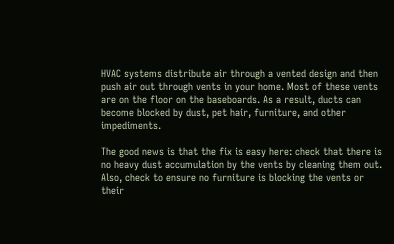HVAC systems distribute air through a vented design and then push air out through vents in your home. Most of these vents are on the floor on the baseboards. As a result, ducts can become blocked by dust, pet hair, furniture, and other impediments.

The good news is that the fix is easy here: check that there is no heavy dust accumulation by the vents by cleaning them out. Also, check to ensure no furniture is blocking the vents or their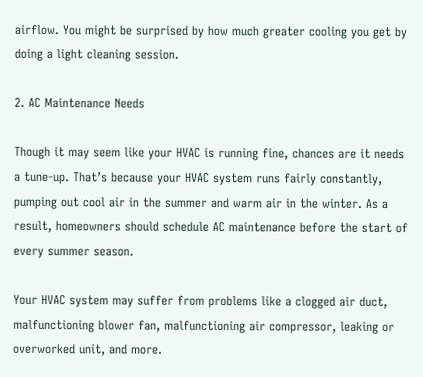airflow. You might be surprised by how much greater cooling you get by doing a light cleaning session.

2. AC Maintenance Needs

Though it may seem like your HVAC is running fine, chances are it needs a tune-up. That’s because your HVAC system runs fairly constantly, pumping out cool air in the summer and warm air in the winter. As a result, homeowners should schedule AC maintenance before the start of every summer season.

Your HVAC system may suffer from problems like a clogged air duct, malfunctioning blower fan, malfunctioning air compressor, leaking or overworked unit, and more.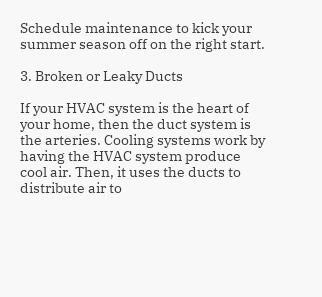Schedule maintenance to kick your summer season off on the right start.

3. Broken or Leaky Ducts

If your HVAC system is the heart of your home, then the duct system is the arteries. Cooling systems work by having the HVAC system produce cool air. Then, it uses the ducts to distribute air to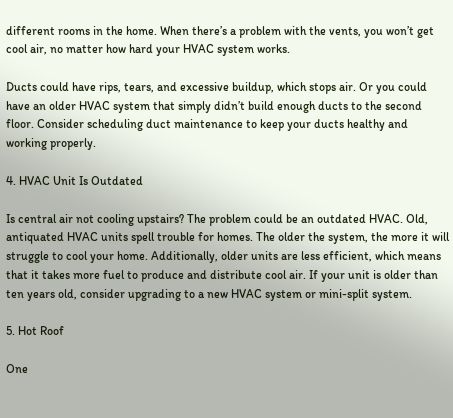different rooms in the home. When there’s a problem with the vents, you won’t get cool air, no matter how hard your HVAC system works.

Ducts could have rips, tears, and excessive buildup, which stops air. Or you could have an older HVAC system that simply didn’t build enough ducts to the second floor. Consider scheduling duct maintenance to keep your ducts healthy and working properly.

4. HVAC Unit Is Outdated

Is central air not cooling upstairs? The problem could be an outdated HVAC. Old, antiquated HVAC units spell trouble for homes. The older the system, the more it will struggle to cool your home. Additionally, older units are less efficient, which means that it takes more fuel to produce and distribute cool air. If your unit is older than ten years old, consider upgrading to a new HVAC system or mini-split system.

5. Hot Roof

One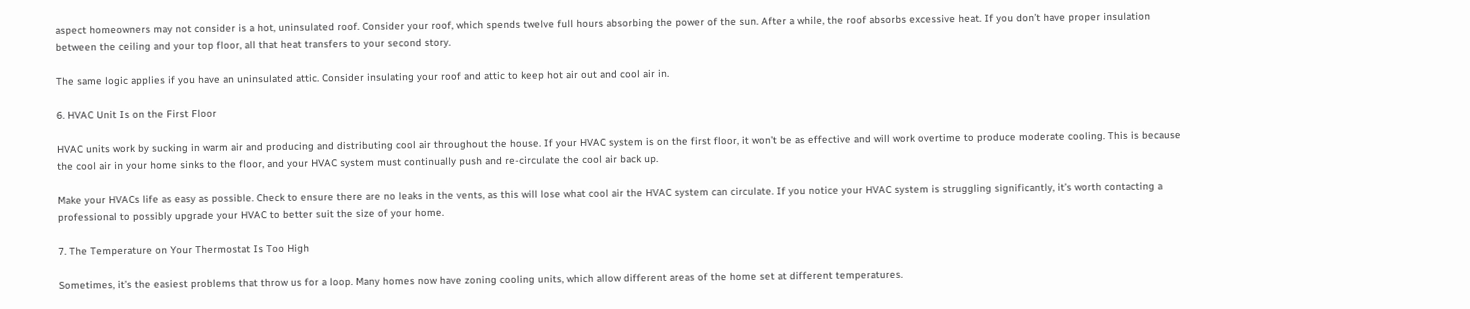aspect homeowners may not consider is a hot, uninsulated roof. Consider your roof, which spends twelve full hours absorbing the power of the sun. After a while, the roof absorbs excessive heat. If you don’t have proper insulation between the ceiling and your top floor, all that heat transfers to your second story.

The same logic applies if you have an uninsulated attic. Consider insulating your roof and attic to keep hot air out and cool air in.

6. HVAC Unit Is on the First Floor

HVAC units work by sucking in warm air and producing and distributing cool air throughout the house. If your HVAC system is on the first floor, it won’t be as effective and will work overtime to produce moderate cooling. This is because the cool air in your home sinks to the floor, and your HVAC system must continually push and re-circulate the cool air back up.

Make your HVACs life as easy as possible. Check to ensure there are no leaks in the vents, as this will lose what cool air the HVAC system can circulate. If you notice your HVAC system is struggling significantly, it’s worth contacting a professional to possibly upgrade your HVAC to better suit the size of your home.

7. The Temperature on Your Thermostat Is Too High

Sometimes, it’s the easiest problems that throw us for a loop. Many homes now have zoning cooling units, which allow different areas of the home set at different temperatures.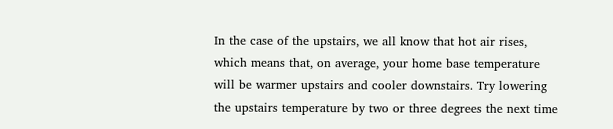In the case of the upstairs, we all know that hot air rises, which means that, on average, your home base temperature will be warmer upstairs and cooler downstairs. Try lowering the upstairs temperature by two or three degrees the next time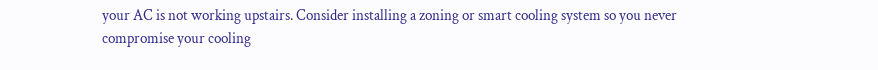your AC is not working upstairs. Consider installing a zoning or smart cooling system so you never compromise your cooling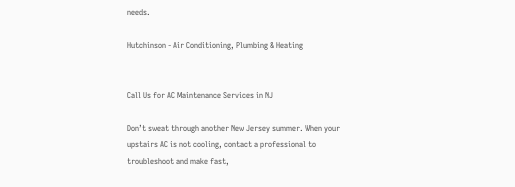needs.

Hutchinson - Air Conditioning, Plumbing & Heating


Call Us for AC Maintenance Services in NJ

Don’t sweat through another New Jersey summer. When your upstairs AC is not cooling, contact a professional to troubleshoot and make fast,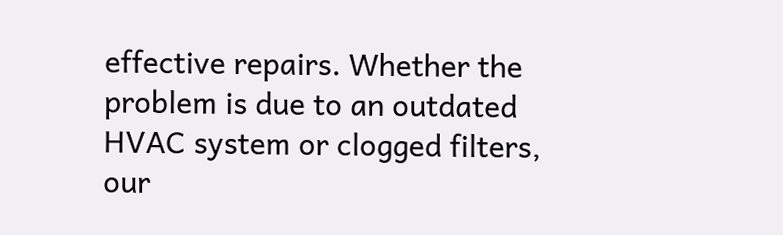effective repairs. Whether the problem is due to an outdated HVAC system or clogged filters, our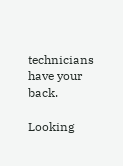technicians have your back.

Looking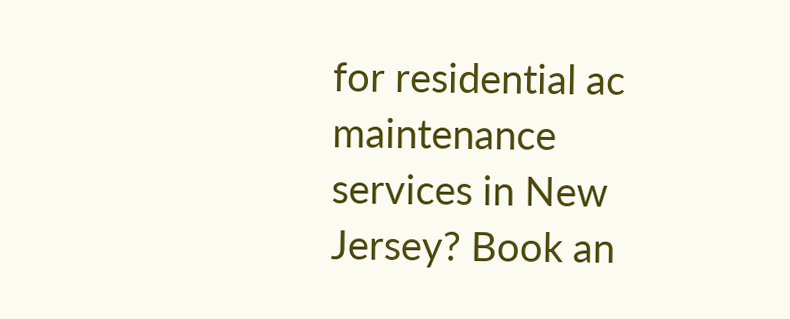for residential ac maintenance services in New Jersey? Book an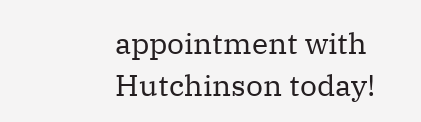appointment with Hutchinson today!